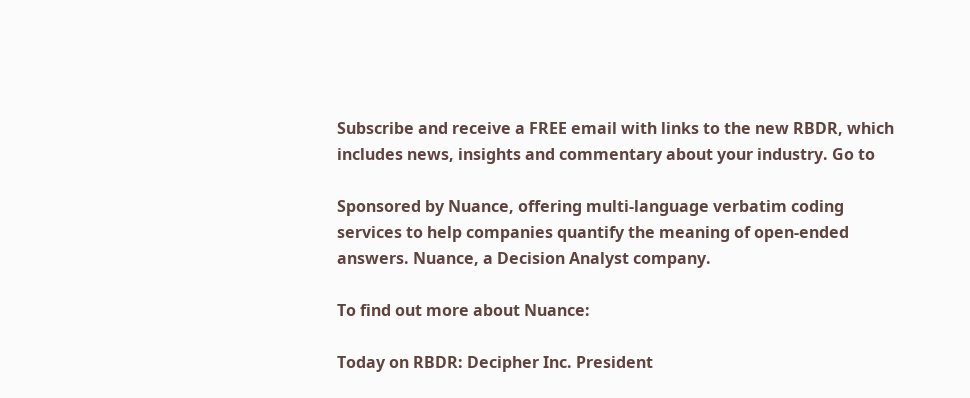Subscribe and receive a FREE email with links to the new RBDR, which includes news, insights and commentary about your industry. Go to

Sponsored by Nuance, offering multi-language verbatim coding services to help companies quantify the meaning of open-ended answers. Nuance, a Decision Analyst company.

To find out more about Nuance:

Today on RBDR: Decipher Inc. President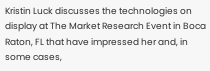Kristin Luck discusses the technologies on display at The Market Research Event in Boca Raton, FL that have impressed her and, in some cases,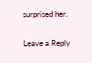surprised her.

Leave a Reply